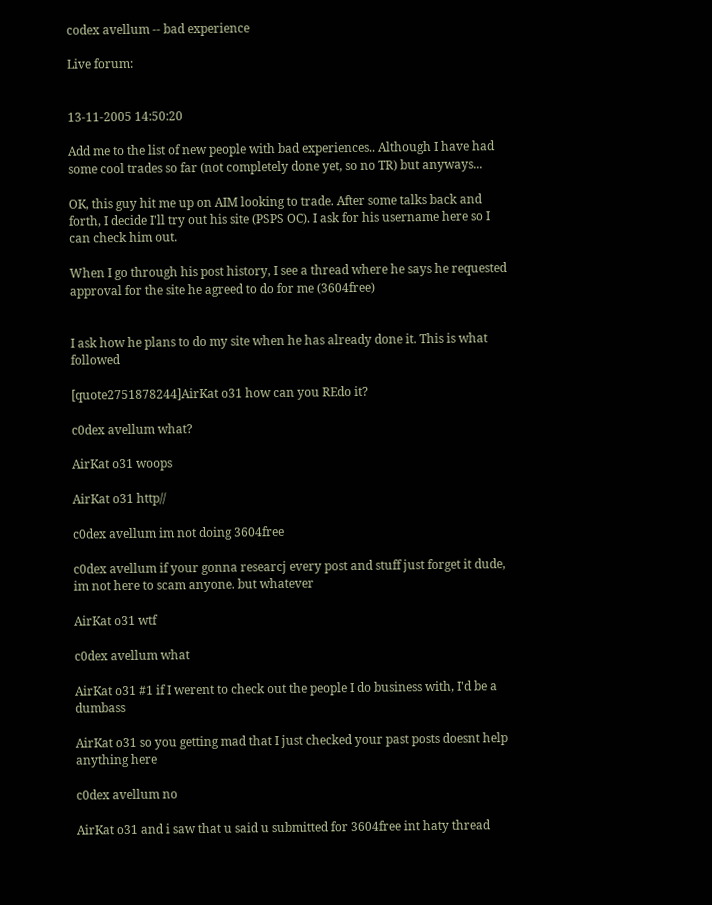codex avellum -- bad experience

Live forum:


13-11-2005 14:50:20

Add me to the list of new people with bad experiences.. Although I have had some cool trades so far (not completely done yet, so no TR) but anyways...

OK, this guy hit me up on AIM looking to trade. After some talks back and forth, I decide I'll try out his site (PSPS OC). I ask for his username here so I can check him out.

When I go through his post history, I see a thread where he says he requested approval for the site he agreed to do for me (3604free)


I ask how he plans to do my site when he has already done it. This is what followed

[quote2751878244]AirKat o31 how can you REdo it?

c0dex avellum what?

AirKat o31 woops

AirKat o31 http//

c0dex avellum im not doing 3604free

c0dex avellum if your gonna researcj every post and stuff just forget it dude, im not here to scam anyone. but whatever

AirKat o31 wtf

c0dex avellum what

AirKat o31 #1 if I werent to check out the people I do business with, I'd be a dumbass

AirKat o31 so you getting mad that I just checked your past posts doesnt help anything here

c0dex avellum no

AirKat o31 and i saw that u said u submitted for 3604free int haty thread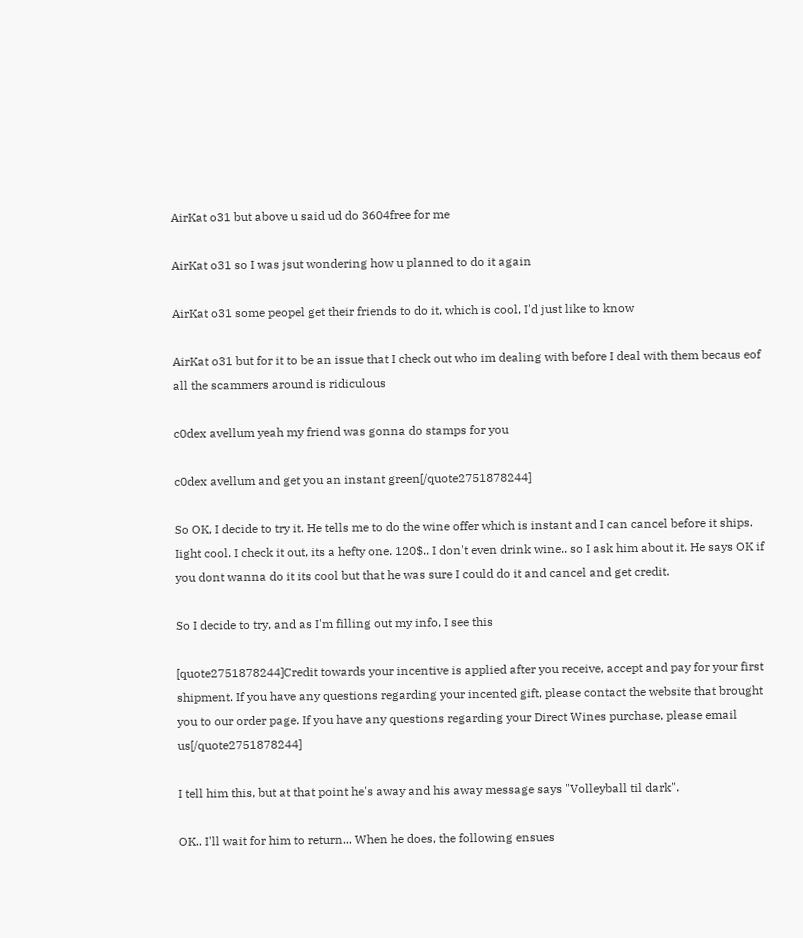AirKat o31 but above u said ud do 3604free for me

AirKat o31 so I was jsut wondering how u planned to do it again

AirKat o31 some peopel get their friends to do it, which is cool, I'd just like to know

AirKat o31 but for it to be an issue that I check out who im dealing with before I deal with them becaus eof all the scammers around is ridiculous

c0dex avellum yeah my friend was gonna do stamps for you

c0dex avellum and get you an instant green[/quote2751878244]

So OK, I decide to try it. He tells me to do the wine offer which is instant and I can cancel before it ships. Iight cool. I check it out, its a hefty one. 120$.. I don't even drink wine.. so I ask him about it. He says OK if you dont wanna do it its cool but that he was sure I could do it and cancel and get credit.

So I decide to try, and as I'm filling out my info, I see this

[quote2751878244]Credit towards your incentive is applied after you receive, accept and pay for your first shipment. If you have any questions regarding your incented gift, please contact the website that brought you to our order page. If you have any questions regarding your Direct Wines purchase, please email us[/quote2751878244]

I tell him this, but at that point he's away and his away message says "Volleyball til dark".

OK.. I'll wait for him to return... When he does, the following ensues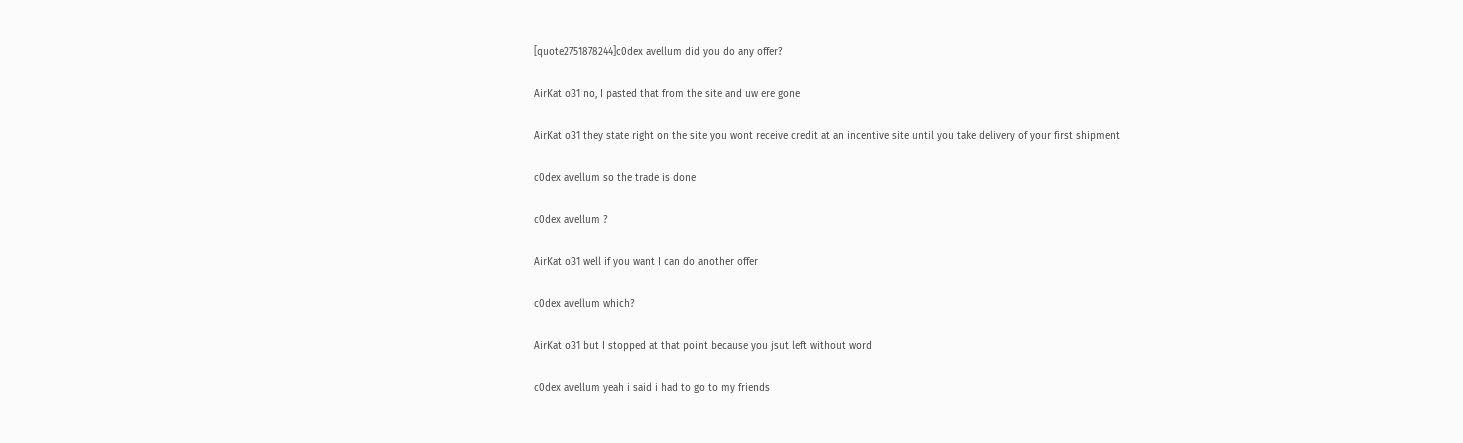[quote2751878244]c0dex avellum did you do any offer?

AirKat o31 no, I pasted that from the site and uw ere gone

AirKat o31 they state right on the site you wont receive credit at an incentive site until you take delivery of your first shipment

c0dex avellum so the trade is done

c0dex avellum ?

AirKat o31 well if you want I can do another offer

c0dex avellum which?

AirKat o31 but I stopped at that point because you jsut left without word

c0dex avellum yeah i said i had to go to my friends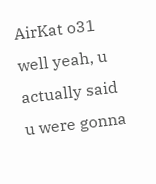AirKat o31 well yeah, u actually said u were gonna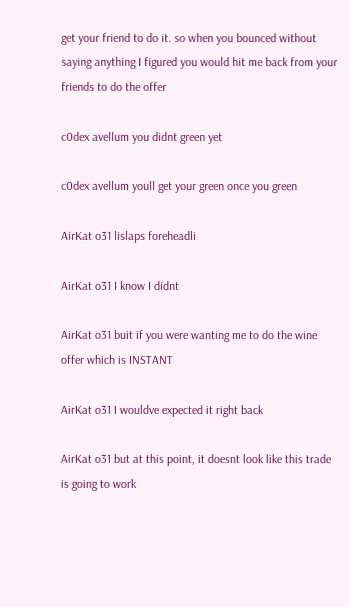get your friend to do it. so when you bounced without saying anything I figured you would hit me back from your friends to do the offer

c0dex avellum you didnt green yet

c0dex avellum youll get your green once you green

AirKat o31 lislaps foreheadli

AirKat o31 I know I didnt

AirKat o31 buit if you were wanting me to do the wine offer which is INSTANT

AirKat o31 I wouldve expected it right back

AirKat o31 but at this point, it doesnt look like this trade is going to work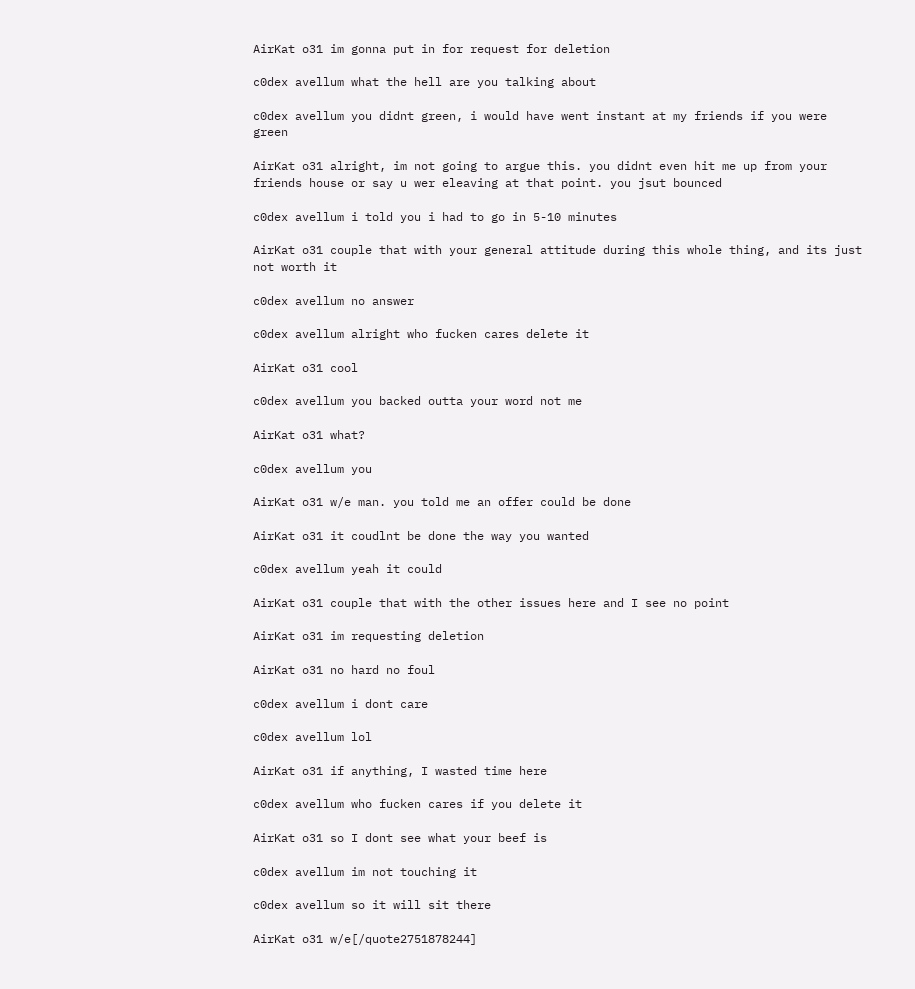AirKat o31 im gonna put in for request for deletion

c0dex avellum what the hell are you talking about

c0dex avellum you didnt green, i would have went instant at my friends if you were green

AirKat o31 alright, im not going to argue this. you didnt even hit me up from your friends house or say u wer eleaving at that point. you jsut bounced

c0dex avellum i told you i had to go in 5-10 minutes

AirKat o31 couple that with your general attitude during this whole thing, and its just not worth it

c0dex avellum no answer

c0dex avellum alright who fucken cares delete it

AirKat o31 cool

c0dex avellum you backed outta your word not me

AirKat o31 what?

c0dex avellum you

AirKat o31 w/e man. you told me an offer could be done

AirKat o31 it coudlnt be done the way you wanted

c0dex avellum yeah it could

AirKat o31 couple that with the other issues here and I see no point

AirKat o31 im requesting deletion

AirKat o31 no hard no foul

c0dex avellum i dont care

c0dex avellum lol

AirKat o31 if anything, I wasted time here

c0dex avellum who fucken cares if you delete it

AirKat o31 so I dont see what your beef is

c0dex avellum im not touching it

c0dex avellum so it will sit there

AirKat o31 w/e[/quote2751878244]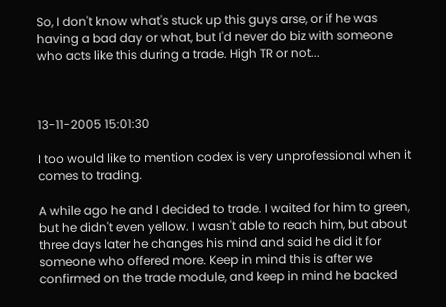So, I don't know what's stuck up this guys arse, or if he was having a bad day or what, but I'd never do biz with someone who acts like this during a trade. High TR or not...



13-11-2005 15:01:30

I too would like to mention codex is very unprofessional when it comes to trading.

A while ago he and I decided to trade. I waited for him to green, but he didn't even yellow. I wasn't able to reach him, but about three days later he changes his mind and said he did it for someone who offered more. Keep in mind this is after we confirmed on the trade module, and keep in mind he backed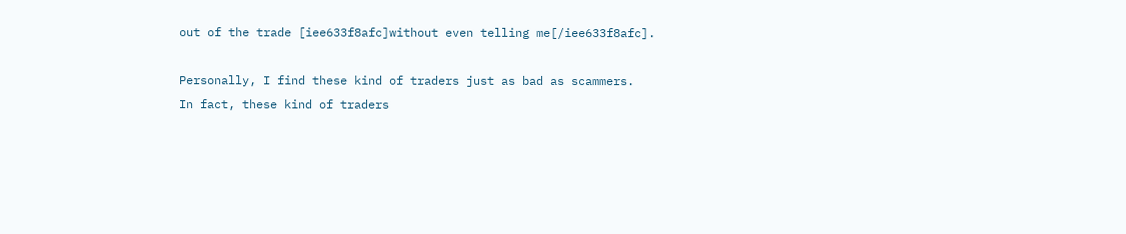out of the trade [iee633f8afc]without even telling me[/iee633f8afc].

Personally, I find these kind of traders just as bad as scammers.
In fact, these kind of traders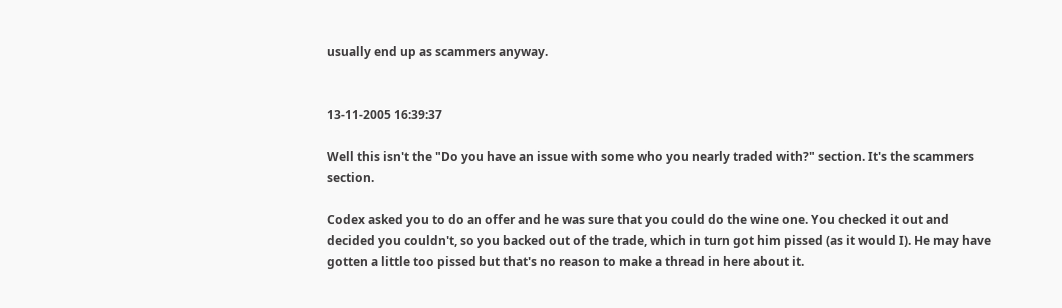usually end up as scammers anyway.


13-11-2005 16:39:37

Well this isn't the "Do you have an issue with some who you nearly traded with?" section. It's the scammers section.

Codex asked you to do an offer and he was sure that you could do the wine one. You checked it out and decided you couldn't, so you backed out of the trade, which in turn got him pissed (as it would I). He may have gotten a little too pissed but that's no reason to make a thread in here about it.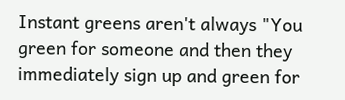Instant greens aren't always "You green for someone and then they immediately sign up and green for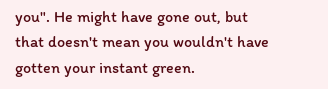you". He might have gone out, but that doesn't mean you wouldn't have gotten your instant green.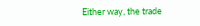Either way, the trade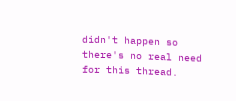didn't happen so there's no real need for this thread.